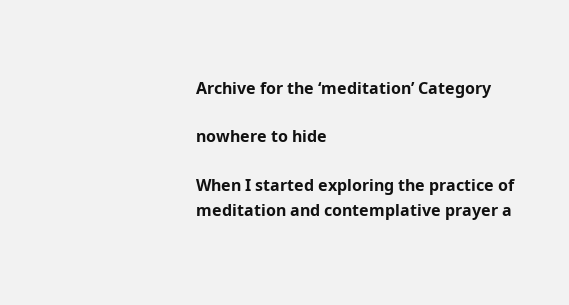Archive for the ‘meditation’ Category

nowhere to hide

When I started exploring the practice of meditation and contemplative prayer a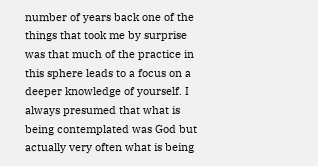number of years back one of the things that took me by surprise was that much of the practice in this sphere leads to a focus on a deeper knowledge of yourself. I always presumed that what is being contemplated was God but actually very often what is being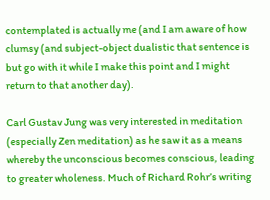contemplated is actually me (and I am aware of how clumsy (and subject-object dualistic that sentence is but go with it while I make this point and I might return to that another day).

Carl Gustav Jung was very interested in meditation (especially Zen meditation) as he saw it as a means whereby the unconscious becomes conscious, leading to greater wholeness. Much of Richard Rohr’s writing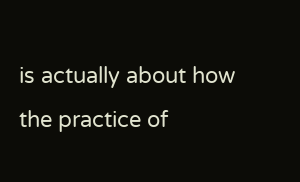is actually about how the practice of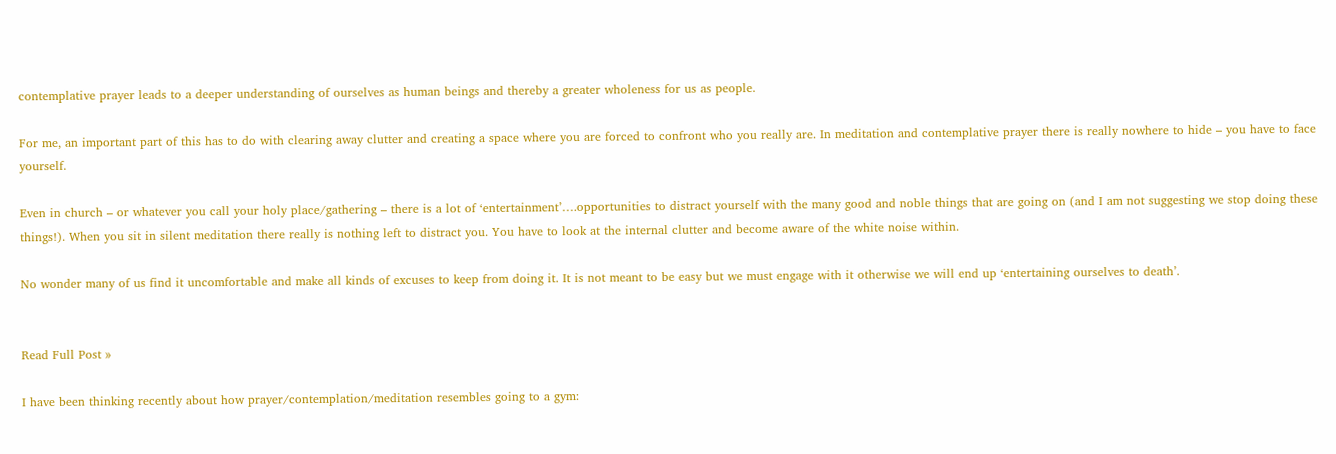contemplative prayer leads to a deeper understanding of ourselves as human beings and thereby a greater wholeness for us as people.

For me, an important part of this has to do with clearing away clutter and creating a space where you are forced to confront who you really are. In meditation and contemplative prayer there is really nowhere to hide – you have to face yourself.

Even in church – or whatever you call your holy place/gathering – there is a lot of ‘entertainment’….opportunities to distract yourself with the many good and noble things that are going on (and I am not suggesting we stop doing these things!). When you sit in silent meditation there really is nothing left to distract you. You have to look at the internal clutter and become aware of the white noise within.

No wonder many of us find it uncomfortable and make all kinds of excuses to keep from doing it. It is not meant to be easy but we must engage with it otherwise we will end up ‘entertaining ourselves to death’.


Read Full Post »

I have been thinking recently about how prayer/contemplation/meditation resembles going to a gym: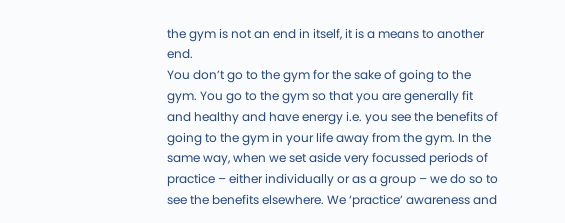the gym is not an end in itself, it is a means to another end.
You don’t go to the gym for the sake of going to the gym. You go to the gym so that you are generally fit and healthy and have energy i.e. you see the benefits of going to the gym in your life away from the gym. In the same way, when we set aside very focussed periods of practice – either individually or as a group – we do so to see the benefits elsewhere. We ‘practice’ awareness and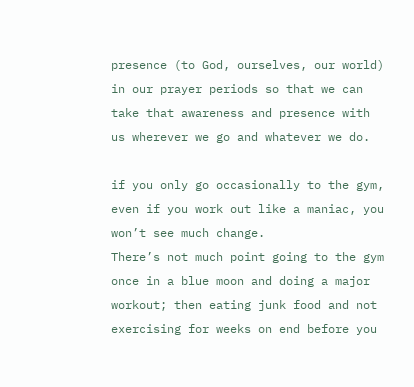presence (to God, ourselves, our world) in our prayer periods so that we can take that awareness and presence with us wherever we go and whatever we do.

if you only go occasionally to the gym, even if you work out like a maniac, you won’t see much change.
There’s not much point going to the gym once in a blue moon and doing a major workout; then eating junk food and not exercising for weeks on end before you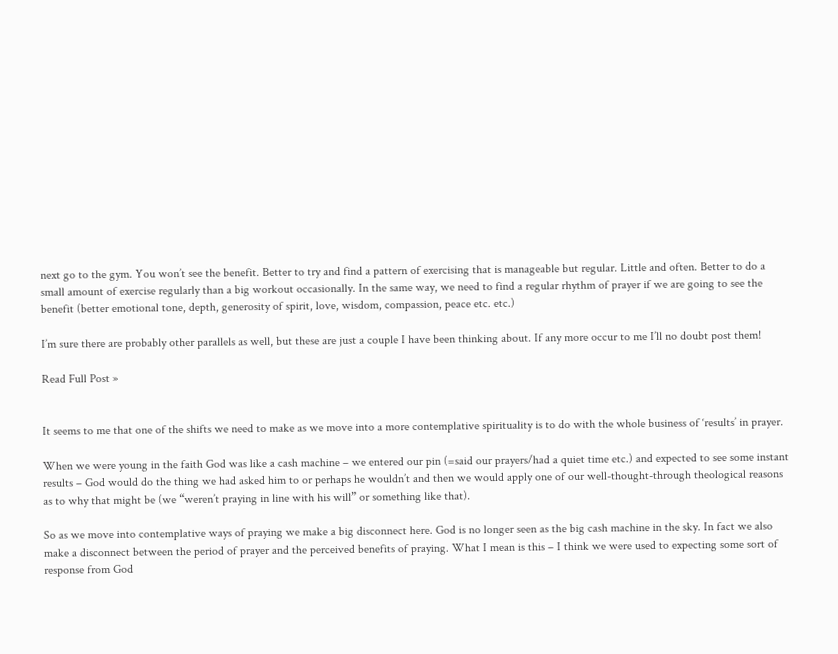next go to the gym. You won’t see the benefit. Better to try and find a pattern of exercising that is manageable but regular. Little and often. Better to do a small amount of exercise regularly than a big workout occasionally. In the same way, we need to find a regular rhythm of prayer if we are going to see the benefit (better emotional tone, depth, generosity of spirit, love, wisdom, compassion, peace etc. etc.)

I’m sure there are probably other parallels as well, but these are just a couple I have been thinking about. If any more occur to me I’ll no doubt post them!

Read Full Post »


It seems to me that one of the shifts we need to make as we move into a more contemplative spirituality is to do with the whole business of ‘results’ in prayer.

When we were young in the faith God was like a cash machine – we entered our pin (=said our prayers/had a quiet time etc.) and expected to see some instant results – God would do the thing we had asked him to or perhaps he wouldn’t and then we would apply one of our well-thought-through theological reasons as to why that might be (we “weren’t praying in line with his will” or something like that).

So as we move into contemplative ways of praying we make a big disconnect here. God is no longer seen as the big cash machine in the sky. In fact we also make a disconnect between the period of prayer and the perceived benefits of praying. What I mean is this – I think we were used to expecting some sort of response from God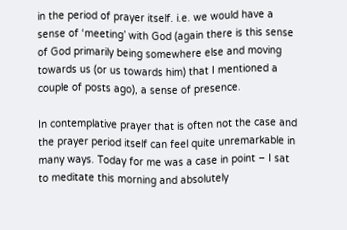in the period of prayer itself. i.e. we would have a sense of ‘meeting’ with God (again there is this sense of God primarily being somewhere else and moving towards us (or us towards him) that I mentioned a couple of posts ago), a sense of presence.

In contemplative prayer that is often not the case and the prayer period itself can feel quite unremarkable in many ways. Today for me was a case in point – I sat to meditate this morning and absolutely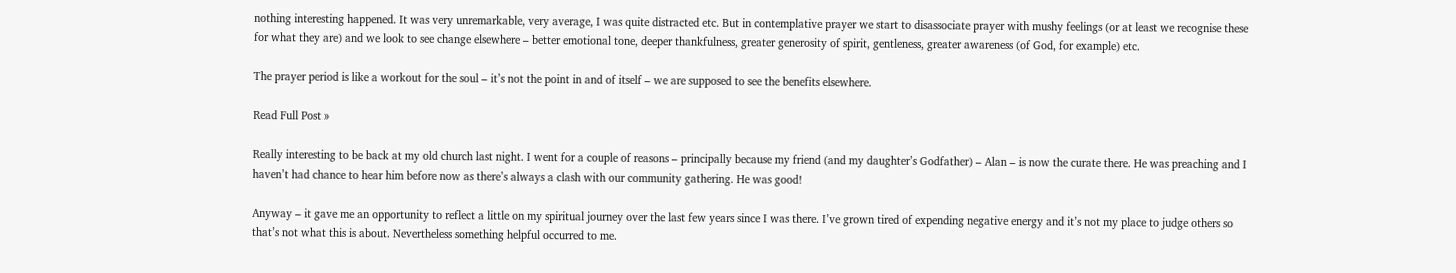nothing interesting happened. It was very unremarkable, very average, I was quite distracted etc. But in contemplative prayer we start to disassociate prayer with mushy feelings (or at least we recognise these for what they are) and we look to see change elsewhere – better emotional tone, deeper thankfulness, greater generosity of spirit, gentleness, greater awareness (of God, for example) etc.

The prayer period is like a workout for the soul – it’s not the point in and of itself – we are supposed to see the benefits elsewhere.

Read Full Post »

Really interesting to be back at my old church last night. I went for a couple of reasons – principally because my friend (and my daughter’s Godfather) – Alan – is now the curate there. He was preaching and I haven’t had chance to hear him before now as there’s always a clash with our community gathering. He was good!

Anyway – it gave me an opportunity to reflect a little on my spiritual journey over the last few years since I was there. I’ve grown tired of expending negative energy and it’s not my place to judge others so that’s not what this is about. Nevertheless something helpful occurred to me.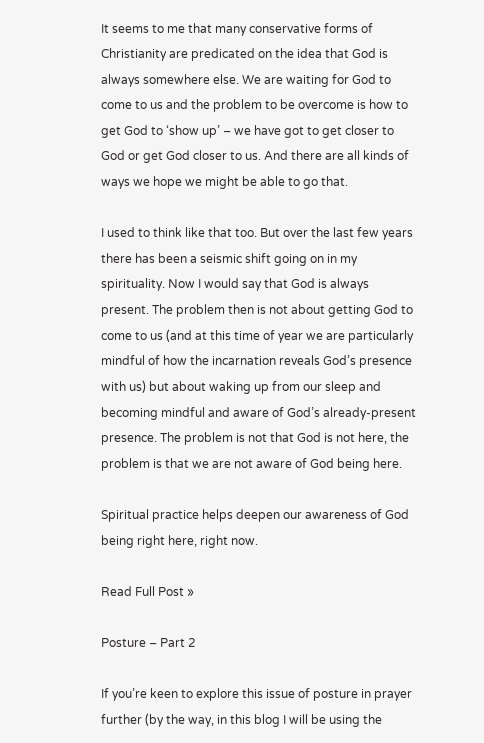It seems to me that many conservative forms of Christianity are predicated on the idea that God is always somewhere else. We are waiting for God to come to us and the problem to be overcome is how to get God to ‘show up’ – we have got to get closer to God or get God closer to us. And there are all kinds of ways we hope we might be able to go that.

I used to think like that too. But over the last few years there has been a seismic shift going on in my spirituality. Now I would say that God is always present. The problem then is not about getting God to come to us (and at this time of year we are particularly mindful of how the incarnation reveals God’s presence with us) but about waking up from our sleep and becoming mindful and aware of God’s already-present presence. The problem is not that God is not here, the problem is that we are not aware of God being here.

Spiritual practice helps deepen our awareness of God being right here, right now.

Read Full Post »

Posture – Part 2

If you’re keen to explore this issue of posture in prayer further (by the way, in this blog I will be using the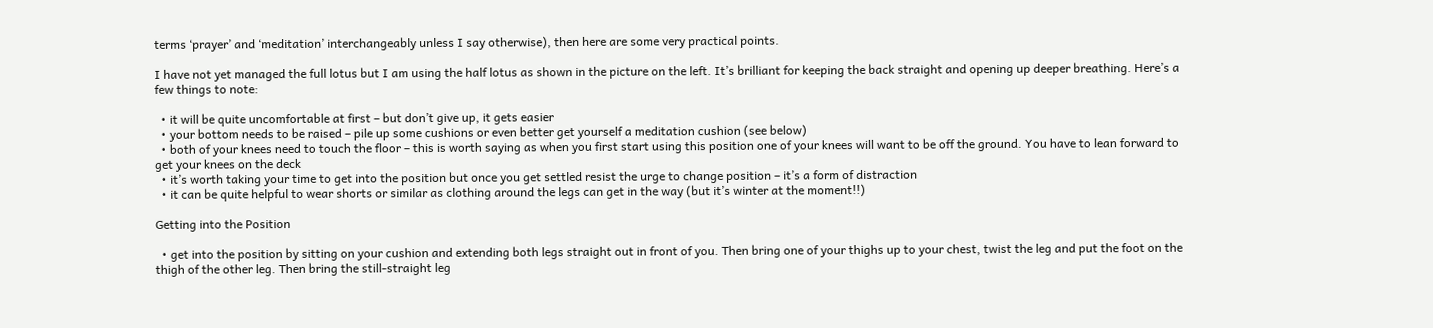terms ‘prayer’ and ‘meditation’ interchangeably unless I say otherwise), then here are some very practical points.

I have not yet managed the full lotus but I am using the half lotus as shown in the picture on the left. It’s brilliant for keeping the back straight and opening up deeper breathing. Here’s a few things to note:

  • it will be quite uncomfortable at first – but don’t give up, it gets easier
  • your bottom needs to be raised – pile up some cushions or even better get yourself a meditation cushion (see below)
  • both of your knees need to touch the floor – this is worth saying as when you first start using this position one of your knees will want to be off the ground. You have to lean forward to get your knees on the deck
  • it’s worth taking your time to get into the position but once you get settled resist the urge to change position – it’s a form of distraction
  • it can be quite helpful to wear shorts or similar as clothing around the legs can get in the way (but it’s winter at the moment!!)

Getting into the Position

  • get into the position by sitting on your cushion and extending both legs straight out in front of you. Then bring one of your thighs up to your chest, twist the leg and put the foot on the thigh of the other leg. Then bring the still-straight leg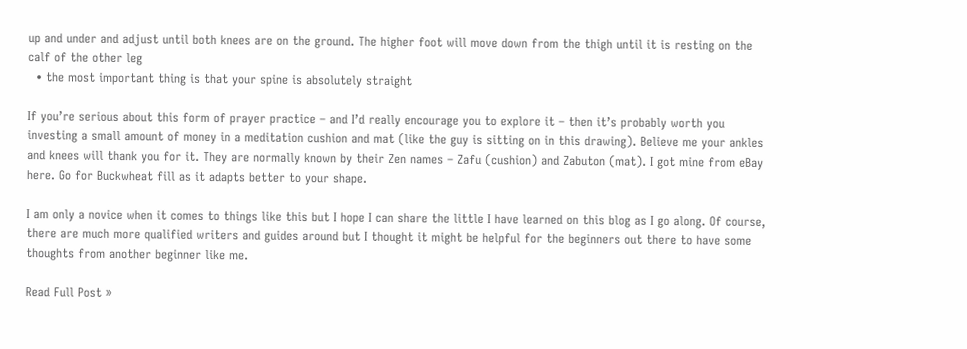up and under and adjust until both knees are on the ground. The higher foot will move down from the thigh until it is resting on the calf of the other leg
  • the most important thing is that your spine is absolutely straight

If you’re serious about this form of prayer practice – and I’d really encourage you to explore it – then it’s probably worth you investing a small amount of money in a meditation cushion and mat (like the guy is sitting on in this drawing). Believe me your ankles and knees will thank you for it. They are normally known by their Zen names – Zafu (cushion) and Zabuton (mat). I got mine from eBay here. Go for Buckwheat fill as it adapts better to your shape.

I am only a novice when it comes to things like this but I hope I can share the little I have learned on this blog as I go along. Of course, there are much more qualified writers and guides around but I thought it might be helpful for the beginners out there to have some thoughts from another beginner like me.

Read Full Post »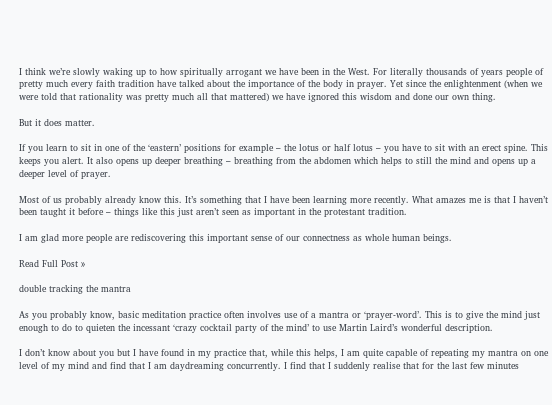I think we’re slowly waking up to how spiritually arrogant we have been in the West. For literally thousands of years people of pretty much every faith tradition have talked about the importance of the body in prayer. Yet since the enlightenment (when we were told that rationality was pretty much all that mattered) we have ignored this wisdom and done our own thing.

But it does matter.

If you learn to sit in one of the ‘eastern’ positions for example – the lotus or half lotus – you have to sit with an erect spine. This keeps you alert. It also opens up deeper breathing – breathing from the abdomen which helps to still the mind and opens up a deeper level of prayer.

Most of us probably already know this. It’s something that I have been learning more recently. What amazes me is that I haven’t been taught it before – things like this just aren’t seen as important in the protestant tradition.

I am glad more people are rediscovering this important sense of our connectness as whole human beings.

Read Full Post »

double tracking the mantra

As you probably know, basic meditation practice often involves use of a mantra or ‘prayer-word’. This is to give the mind just enough to do to quieten the incessant ‘crazy cocktail party of the mind’ to use Martin Laird’s wonderful description.

I don’t know about you but I have found in my practice that, while this helps, I am quite capable of repeating my mantra on one level of my mind and find that I am daydreaming concurrently. I find that I suddenly realise that for the last few minutes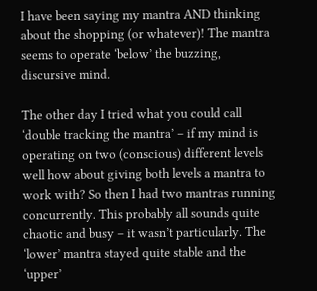I have been saying my mantra AND thinking about the shopping (or whatever)! The mantra seems to operate ‘below’ the buzzing, discursive mind.

The other day I tried what you could call ‘double tracking the mantra’ – if my mind is operating on two (conscious) different levels well how about giving both levels a mantra to work with? So then I had two mantras running concurrently. This probably all sounds quite chaotic and busy – it wasn’t particularly. The ‘lower’ mantra stayed quite stable and the ‘upper’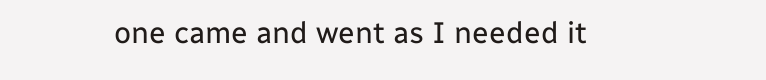one came and went as I needed it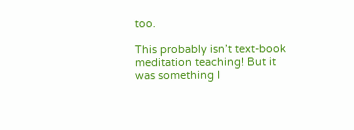too.

This probably isn’t text-book meditation teaching! But it was something I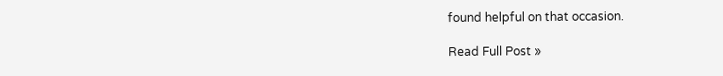found helpful on that occasion.

Read Full Post »